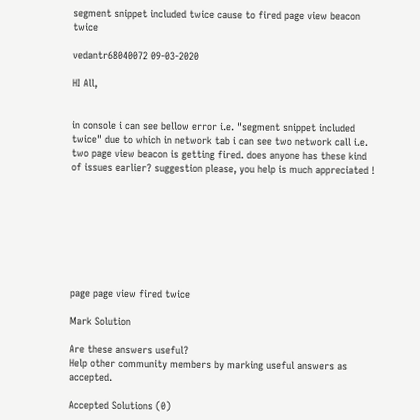segment snippet included twice cause to fired page view beacon twice

vedantr68040072 09-03-2020

HI All,


in console i can see bellow error i.e. "segment snippet included twice" due to which in network tab i can see two network call i.e. two page view beacon is getting fired. does anyone has these kind of issues earlier? suggestion please, you help is much appreciated !








page page view fired twice

Mark Solution

Are these answers useful?
Help other community members by marking useful answers as accepted.

Accepted Solutions (0)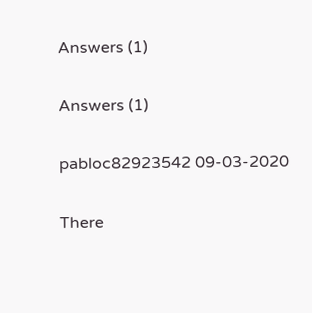Answers (1)

Answers (1)

pabloc82923542 09-03-2020

There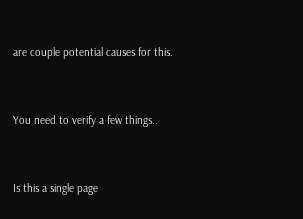are couple potential causes for this.


You need to verify a few things..


Is this a single page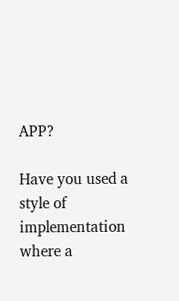APP?

Have you used a style of implementation where a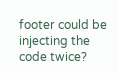footer could be injecting the code twice?